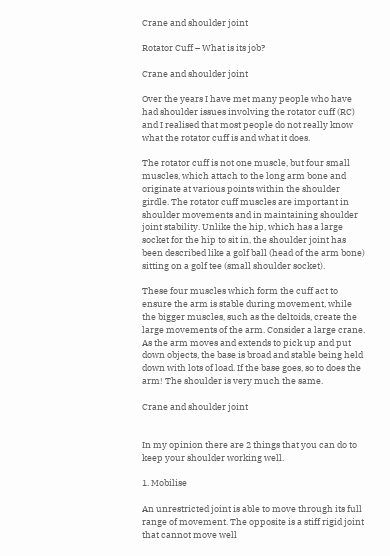Crane and shoulder joint

Rotator Cuff – What is its job?

Crane and shoulder joint

Over the years I have met many people who have had shoulder issues involving the rotator cuff (RC) and I realised that most people do not really know what the rotator cuff is and what it does.

The rotator cuff is not one muscle, but four small muscles, which attach to the long arm bone and originate at various points within the shoulder girdle. The rotator cuff muscles are important in shoulder movements and in maintaining shoulder joint stability. Unlike the hip, which has a large socket for the hip to sit in, the shoulder joint has been described like a golf ball (head of the arm bone) sitting on a golf tee (small shoulder socket).

These four muscles which form the cuff act to ensure the arm is stable during movement, while the bigger muscles, such as the deltoids, create the large movements of the arm. Consider a large crane. As the arm moves and extends to pick up and put down objects, the base is broad and stable being held down with lots of load. If the base goes, so to does the arm! The shoulder is very much the same.

Crane and shoulder joint


In my opinion there are 2 things that you can do to keep your shoulder working well.

1. Mobilise

An unrestricted joint is able to move through its full range of movement. The opposite is a stiff rigid joint that cannot move well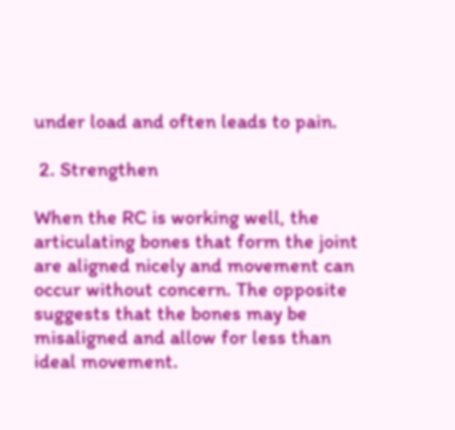under load and often leads to pain.

 2. Strengthen

When the RC is working well, the articulating bones that form the joint are aligned nicely and movement can occur without concern. The opposite suggests that the bones may be misaligned and allow for less than ideal movement.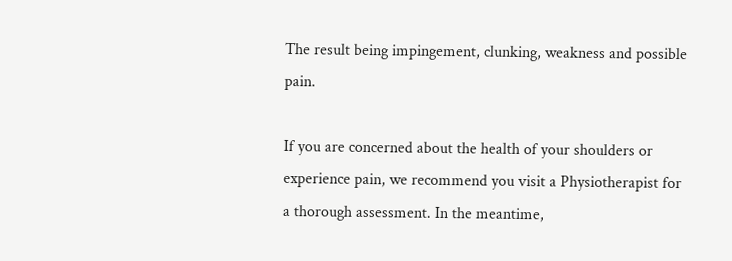The result being impingement, clunking, weakness and possible pain.

If you are concerned about the health of your shoulders or experience pain, we recommend you visit a Physiotherapist for a thorough assessment. In the meantime,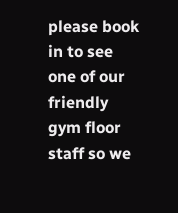please book in to see one of our friendly gym floor staff so we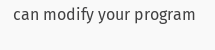can modify your program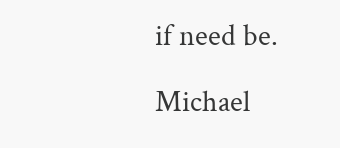if need be.

Michael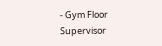- Gym Floor Supervisor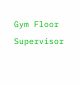Gym Floor Supervisor